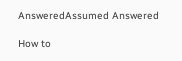AnsweredAssumed Answered

How to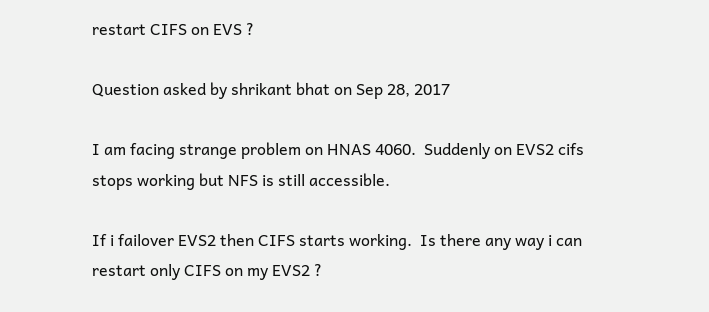restart CIFS on EVS ?

Question asked by shrikant bhat on Sep 28, 2017

I am facing strange problem on HNAS 4060.  Suddenly on EVS2 cifs stops working but NFS is still accessible.

If i failover EVS2 then CIFS starts working.  Is there any way i can restart only CIFS on my EVS2 ?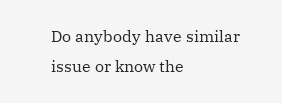Do anybody have similar issue or know the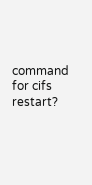command for cifs restart?